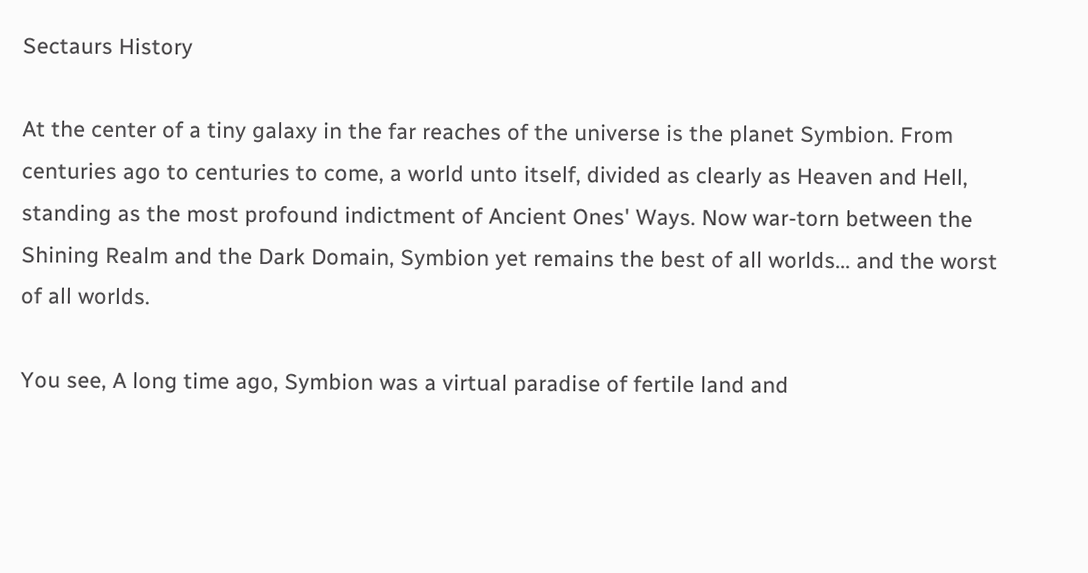Sectaurs History

At the center of a tiny galaxy in the far reaches of the universe is the planet Symbion. From centuries ago to centuries to come, a world unto itself, divided as clearly as Heaven and Hell, standing as the most profound indictment of Ancient Ones' Ways. Now war-torn between the Shining Realm and the Dark Domain, Symbion yet remains the best of all worlds... and the worst of all worlds.

You see, A long time ago, Symbion was a virtual paradise of fertile land and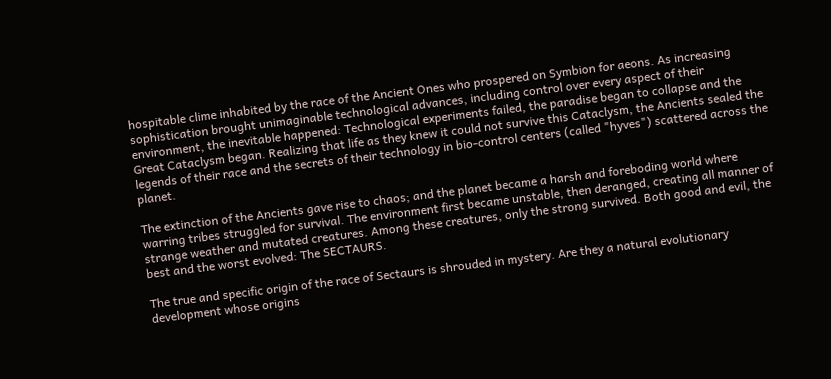hospitable clime inhabited by the race of the Ancient Ones who prospered on Symbion for aeons. As increasing sophistication brought unimaginable technological advances, including control over every aspect of their environment, the inevitable happened: Technological experiments failed, the paradise began to collapse and the Great Cataclysm began. Realizing that life as they knew it could not survive this Cataclysm, the Ancients sealed the legends of their race and the secrets of their technology in bio-control centers (called "hyves") scattered across the planet.

The extinction of the Ancients gave rise to chaos; and the planet became a harsh and foreboding world where warring tribes struggled for survival. The environment first became unstable, then deranged, creating all manner of strange weather and mutated creatures. Among these creatures, only the strong survived. Both good and evil, the best and the worst evolved: The SECTAURS.

The true and specific origin of the race of Sectaurs is shrouded in mystery. Are they a natural evolutionary development whose origins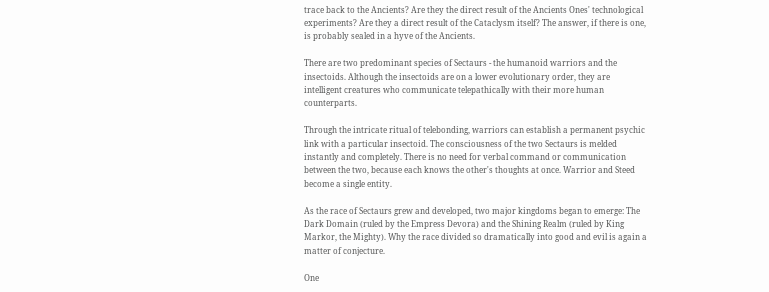trace back to the Ancients? Are they the direct result of the Ancients Ones' technological experiments? Are they a direct result of the Cataclysm itself? The answer, if there is one, is probably sealed in a hyve of the Ancients.

There are two predominant species of Sectaurs - the humanoid warriors and the insectoids. Although the insectoids are on a lower evolutionary order, they are intelligent creatures who communicate telepathically with their more human counterparts.

Through the intricate ritual of telebonding, warriors can establish a permanent psychic link with a particular insectoid. The consciousness of the two Sectaurs is melded instantly and completely. There is no need for verbal command or communication between the two, because each knows the other's thoughts at once. Warrior and Steed become a single entity.

As the race of Sectaurs grew and developed, two major kingdoms began to emerge: The Dark Domain (ruled by the Empress Devora) and the Shining Realm (ruled by King Markor, the Mighty). Why the race divided so dramatically into good and evil is again a matter of conjecture.

One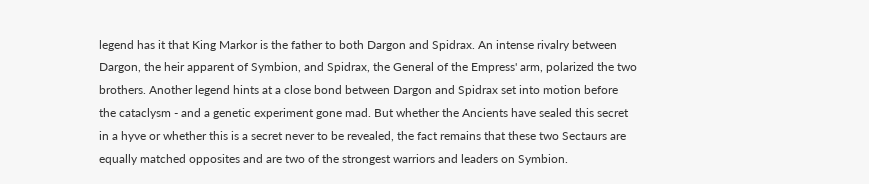legend has it that King Markor is the father to both Dargon and Spidrax. An intense rivalry between Dargon, the heir apparent of Symbion, and Spidrax, the General of the Empress' arm, polarized the two brothers. Another legend hints at a close bond between Dargon and Spidrax set into motion before the cataclysm - and a genetic experiment gone mad. But whether the Ancients have sealed this secret in a hyve or whether this is a secret never to be revealed, the fact remains that these two Sectaurs are equally matched opposites and are two of the strongest warriors and leaders on Symbion.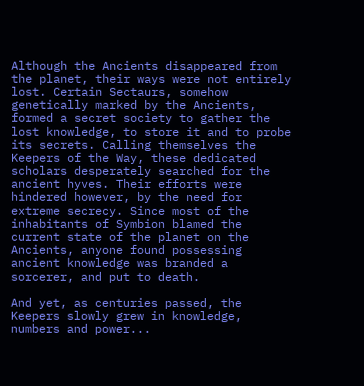Although the Ancients disappeared from the planet, their ways were not entirely lost. Certain Sectaurs, somehow genetically marked by the Ancients, formed a secret society to gather the lost knowledge, to store it and to probe its secrets. Calling themselves the Keepers of the Way, these dedicated scholars desperately searched for the ancient hyves. Their efforts were hindered however, by the need for extreme secrecy. Since most of the inhabitants of Symbion blamed the current state of the planet on the Ancients, anyone found possessing ancient knowledge was branded a sorcerer, and put to death.

And yet, as centuries passed, the Keepers slowly grew in knowledge, numbers and power...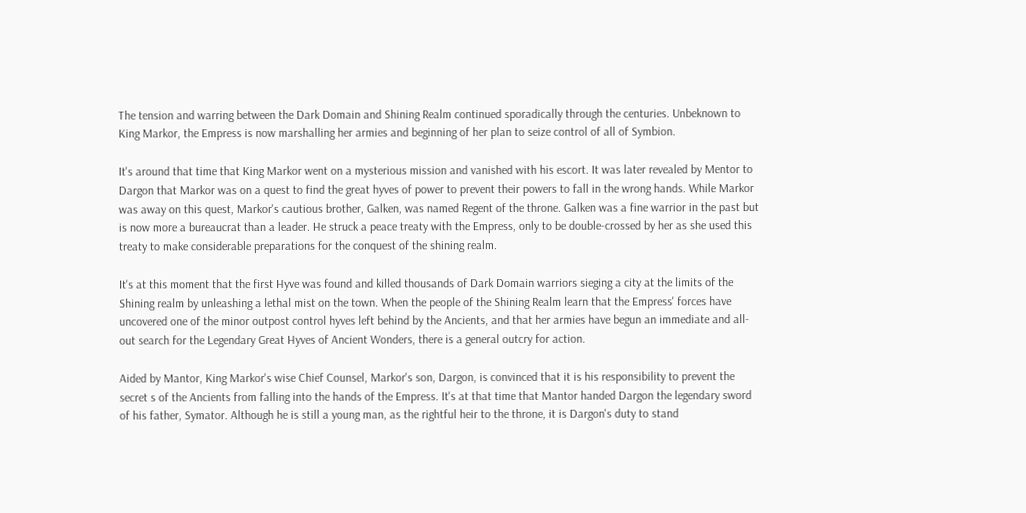The tension and warring between the Dark Domain and Shining Realm continued sporadically through the centuries. Unbeknown to King Markor, the Empress is now marshalling her armies and beginning of her plan to seize control of all of Symbion.

It's around that time that King Markor went on a mysterious mission and vanished with his escort. It was later revealed by Mentor to Dargon that Markor was on a quest to find the great hyves of power to prevent their powers to fall in the wrong hands. While Markor was away on this quest, Markor's cautious brother, Galken, was named Regent of the throne. Galken was a fine warrior in the past but is now more a bureaucrat than a leader. He struck a peace treaty with the Empress, only to be double-crossed by her as she used this treaty to make considerable preparations for the conquest of the shining realm.

It's at this moment that the first Hyve was found and killed thousands of Dark Domain warriors sieging a city at the limits of the Shining realm by unleashing a lethal mist on the town. When the people of the Shining Realm learn that the Empress' forces have uncovered one of the minor outpost control hyves left behind by the Ancients, and that her armies have begun an immediate and all-out search for the Legendary Great Hyves of Ancient Wonders, there is a general outcry for action.

Aided by Mantor, King Markor's wise Chief Counsel, Markor's son, Dargon, is convinced that it is his responsibility to prevent the secret s of the Ancients from falling into the hands of the Empress. It's at that time that Mantor handed Dargon the legendary sword of his father, Symator. Although he is still a young man, as the rightful heir to the throne, it is Dargon's duty to stand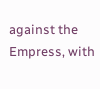against the Empress, with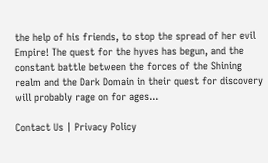the help of his friends, to stop the spread of her evil Empire! The quest for the hyves has begun, and the constant battle between the forces of the Shining realm and the Dark Domain in their quest for discovery will probably rage on for ages...

Contact Us | Privacy Policy